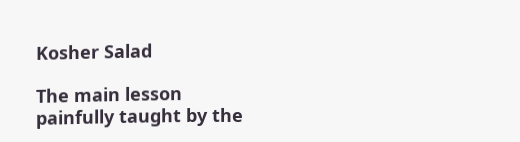Kosher Salad

The main lesson painfully taught by the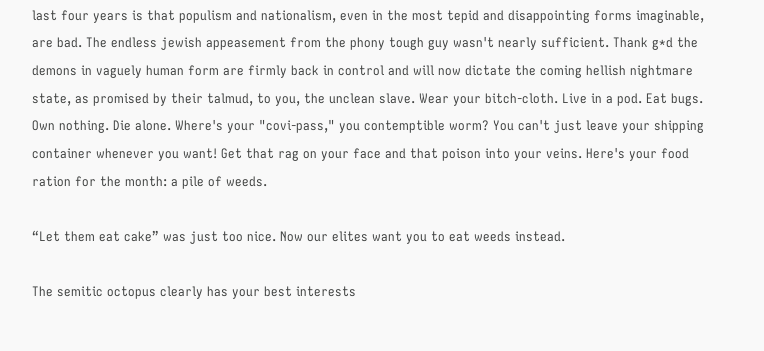last four years is that populism and nationalism, even in the most tepid and disappointing forms imaginable, are bad. The endless jewish appeasement from the phony tough guy wasn't nearly sufficient. Thank g*d the demons in vaguely human form are firmly back in control and will now dictate the coming hellish nightmare state, as promised by their talmud, to you, the unclean slave. Wear your bitch-cloth. Live in a pod. Eat bugs. Own nothing. Die alone. Where's your "covi-pass," you contemptible worm? You can't just leave your shipping container whenever you want! Get that rag on your face and that poison into your veins. Here's your food ration for the month: a pile of weeds.

“Let them eat cake” was just too nice. Now our elites want you to eat weeds instead.

The semitic octopus clearly has your best interests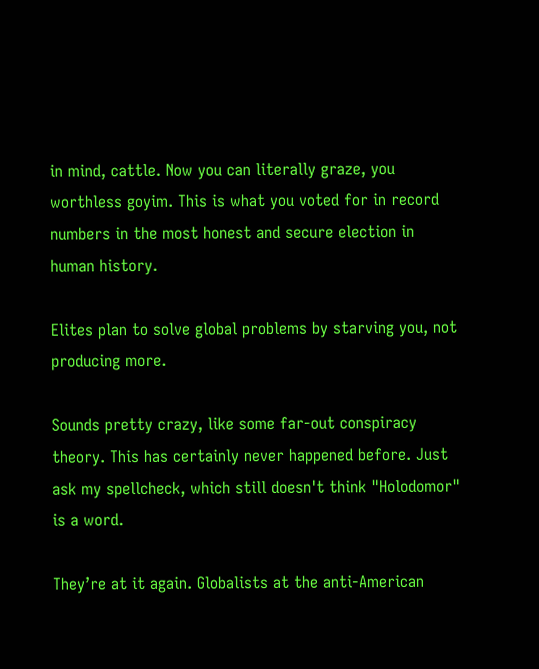in mind, cattle. Now you can literally graze, you worthless goyim. This is what you voted for in record numbers in the most honest and secure election in human history.

Elites plan to solve global problems by starving you, not producing more.

Sounds pretty crazy, like some far-out conspiracy theory. This has certainly never happened before. Just ask my spellcheck, which still doesn't think "Holodomor" is a word.

They’re at it again. Globalists at the anti-American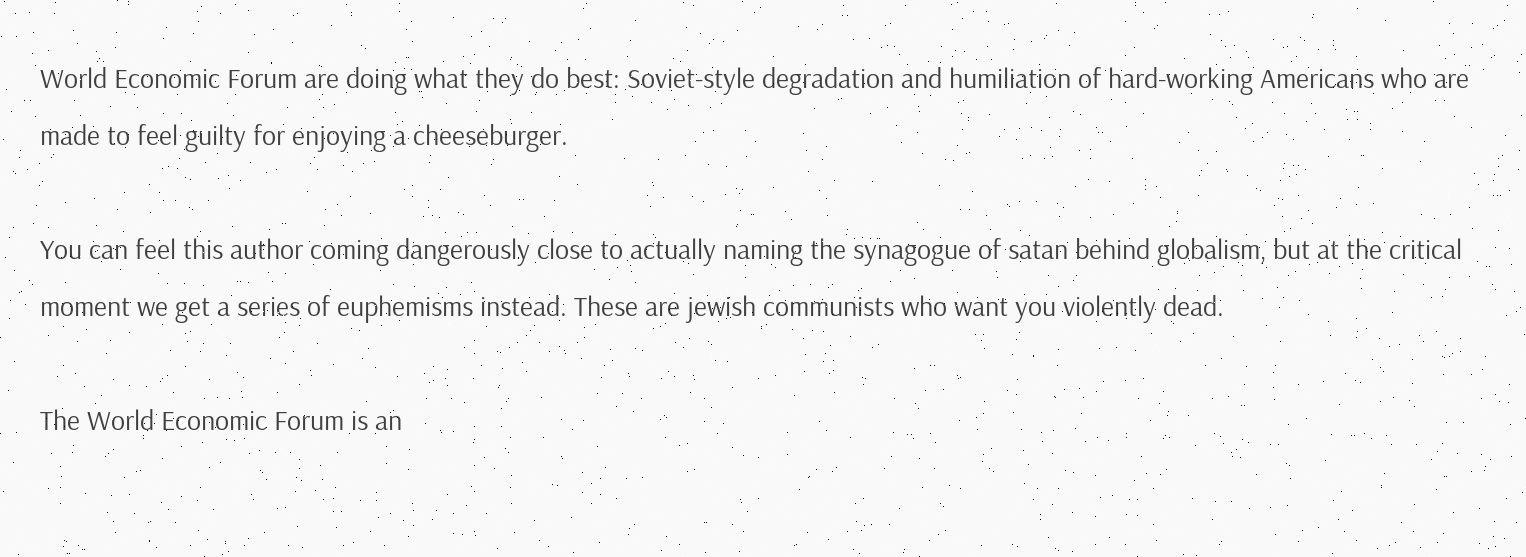World Economic Forum are doing what they do best: Soviet-style degradation and humiliation of hard-working Americans who are made to feel guilty for enjoying a cheeseburger.

You can feel this author coming dangerously close to actually naming the synagogue of satan behind globalism, but at the critical moment we get a series of euphemisms instead. These are jewish communists who want you violently dead.

The World Economic Forum is an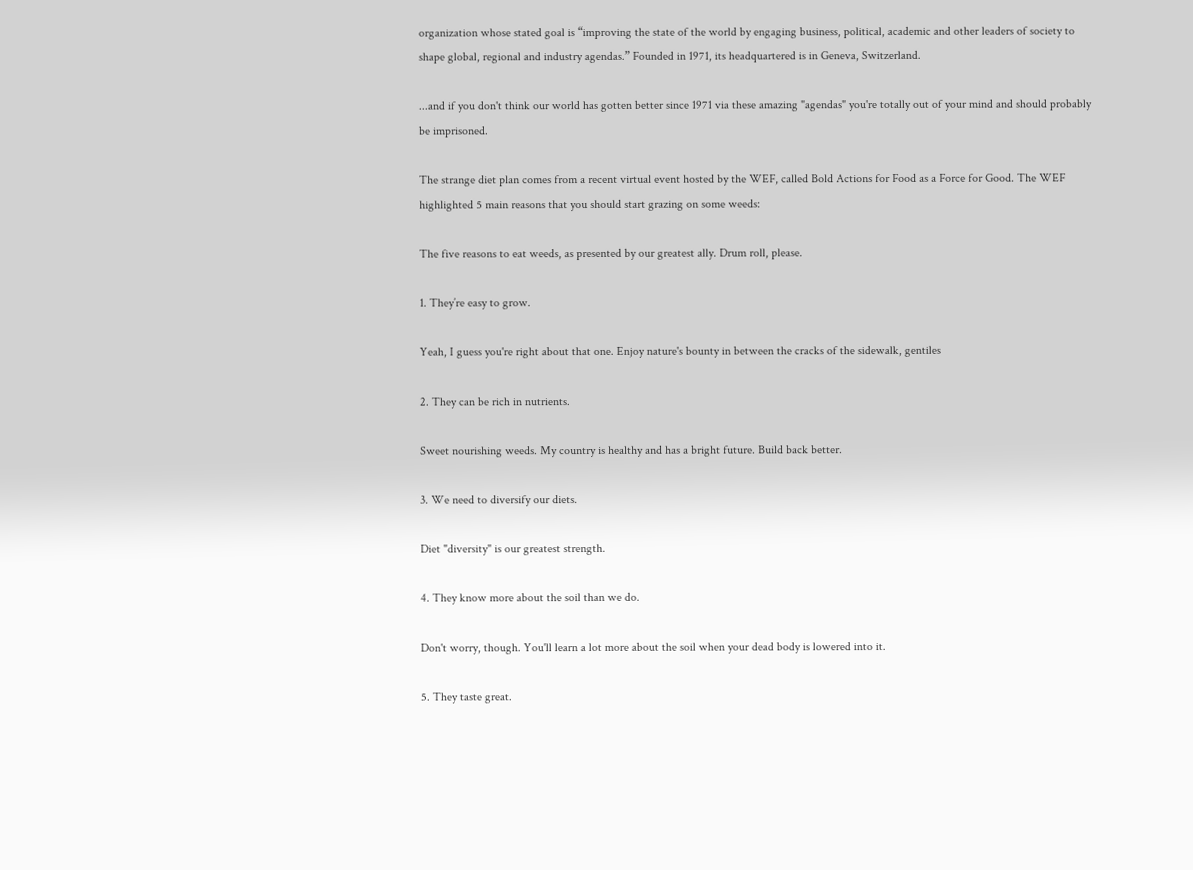organization whose stated goal is “improving the state of the world by engaging business, political, academic and other leaders of society to shape global, regional and industry agendas.” Founded in 1971, its headquartered is in Geneva, Switzerland.

...and if you don't think our world has gotten better since 1971 via these amazing "agendas" you're totally out of your mind and should probably be imprisoned.

The strange diet plan comes from a recent virtual event hosted by the WEF, called Bold Actions for Food as a Force for Good. The WEF highlighted 5 main reasons that you should start grazing on some weeds:

The five reasons to eat weeds, as presented by our greatest ally. Drum roll, please.

1. They’re easy to grow.

Yeah, I guess you're right about that one. Enjoy nature's bounty in between the cracks of the sidewalk, gentiles

2. They can be rich in nutrients.

Sweet nourishing weeds. My country is healthy and has a bright future. Build back better.

3. We need to diversify our diets.

Diet "diversity" is our greatest strength.

4. They know more about the soil than we do.

Don't worry, though. You'll learn a lot more about the soil when your dead body is lowered into it.

5. They taste great.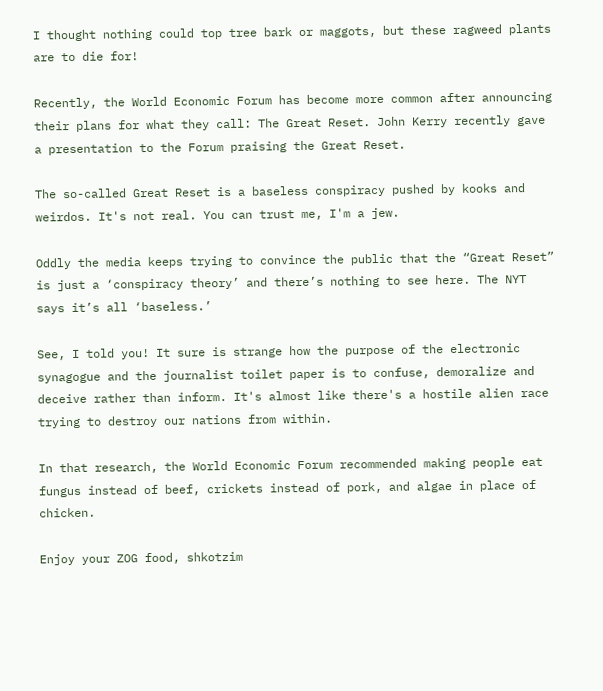I thought nothing could top tree bark or maggots, but these ragweed plants are to die for!

Recently, the World Economic Forum has become more common after announcing their plans for what they call: The Great Reset. John Kerry recently gave a presentation to the Forum praising the Great Reset.

The so-called Great Reset is a baseless conspiracy pushed by kooks and weirdos. It's not real. You can trust me, I'm a jew.

Oddly the media keeps trying to convince the public that the “Great Reset” is just a ‘conspiracy theory’ and there’s nothing to see here. The NYT says it’s all ‘baseless.’

See, I told you! It sure is strange how the purpose of the electronic synagogue and the journalist toilet paper is to confuse, demoralize and deceive rather than inform. It's almost like there's a hostile alien race trying to destroy our nations from within.

In that research, the World Economic Forum recommended making people eat fungus instead of beef, crickets instead of pork, and algae in place of chicken.

Enjoy your ZOG food, shkotzim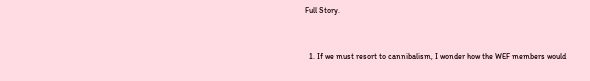Full Story.


  1. If we must resort to cannibalism, I wonder how the WEF members would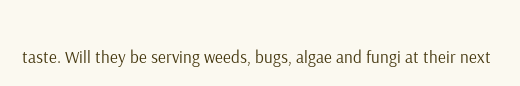taste. Will they be serving weeds, bugs, algae and fungi at their next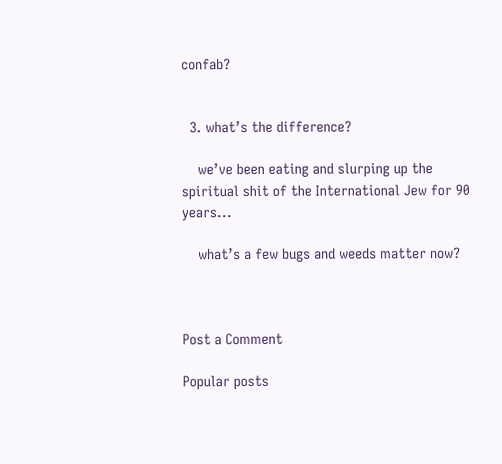confab?


  3. what’s the difference?

    we’ve been eating and slurping up the spiritual shit of the International Jew for 90 years...

    what’s a few bugs and weeds matter now?



Post a Comment

Popular posts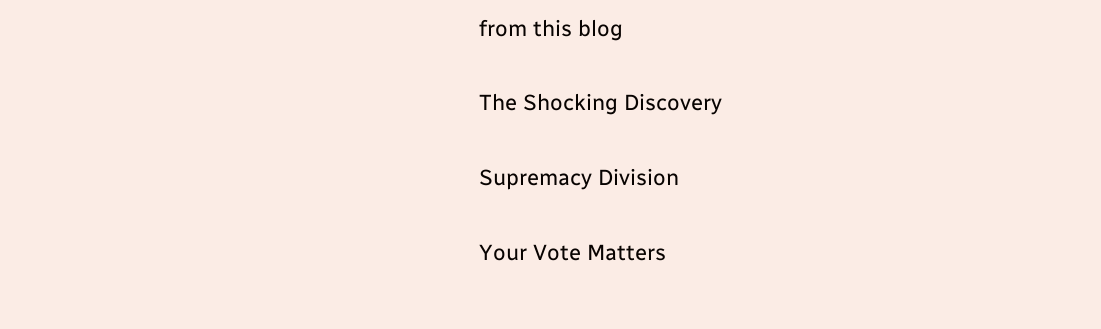from this blog

The Shocking Discovery

Supremacy Division

Your Vote Matters